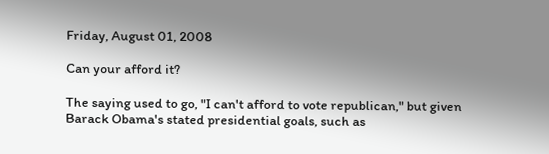Friday, August 01, 2008

Can your afford it?

The saying used to go, "I can't afford to vote republican," but given Barack Obama's stated presidential goals, such as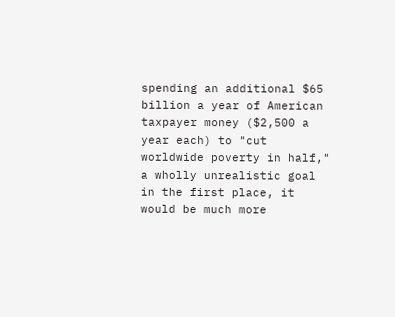spending an additional $65 billion a year of American taxpayer money ($2,500 a year each) to "cut worldwide poverty in half," a wholly unrealistic goal in the first place, it would be much more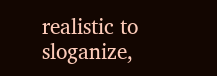realistic to sloganize,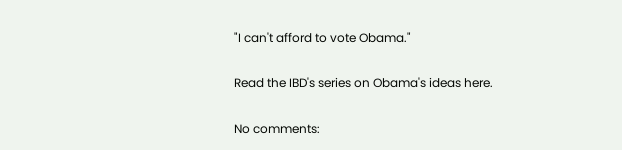"I can't afford to vote Obama."

Read the IBD's series on Obama's ideas here.

No comments: